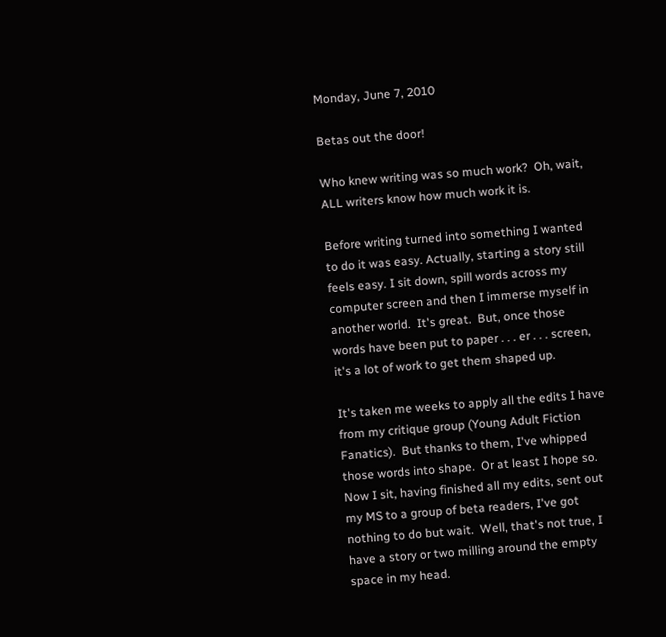Monday, June 7, 2010

Betas out the door!

Who knew writing was so much work?  Oh, wait, ALL writers know how much work it is.

Before writing turned into something I wanted to do it was easy. Actually, starting a story still feels easy. I sit down, spill words across my computer screen and then I immerse myself in another world.  It's great.  But, once those words have been put to paper . . . er . . . screen, it's a lot of work to get them shaped up.

It's taken me weeks to apply all the edits I have from my critique group (Young Adult Fiction Fanatics).  But thanks to them, I've whipped those words into shape.  Or at least I hope so. Now I sit, having finished all my edits, sent out my MS to a group of beta readers, I've got nothing to do but wait.  Well, that's not true, I have a story or two milling around the empty space in my head.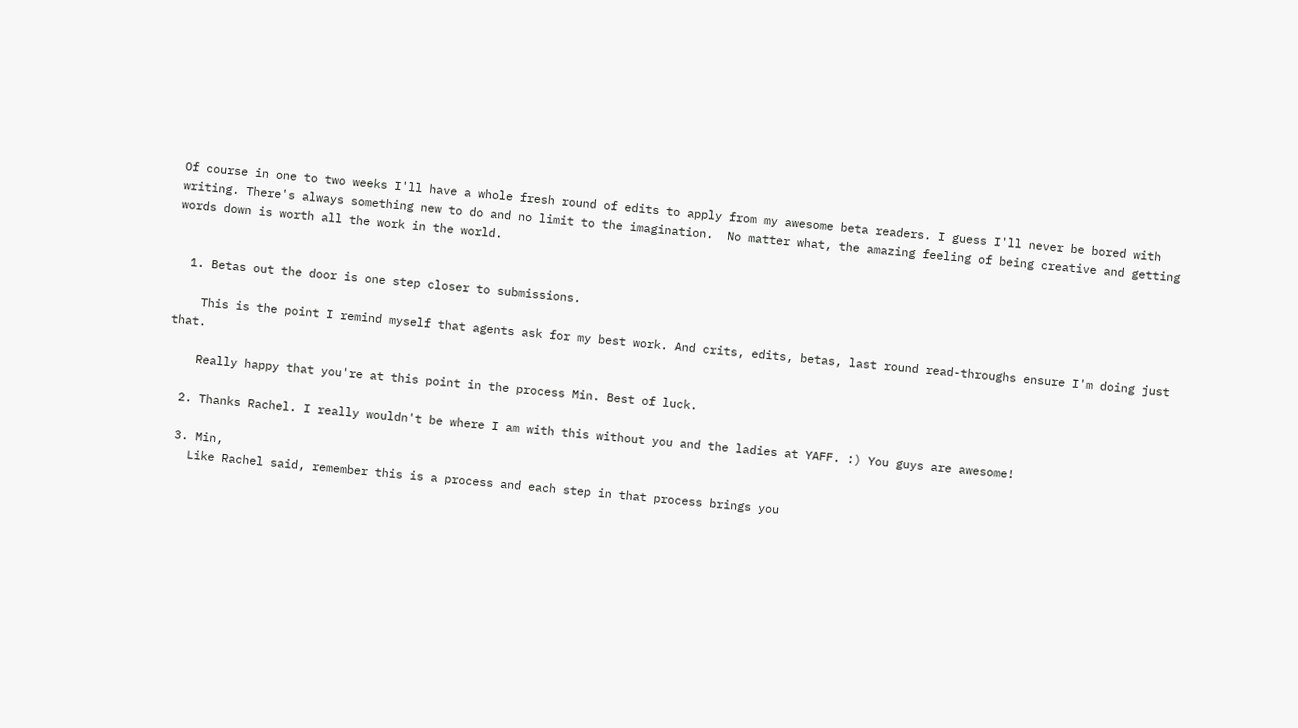Of course in one to two weeks I'll have a whole fresh round of edits to apply from my awesome beta readers. I guess I'll never be bored with writing. There's always something new to do and no limit to the imagination.  No matter what, the amazing feeling of being creative and getting words down is worth all the work in the world.


  1. Betas out the door is one step closer to submissions.

    This is the point I remind myself that agents ask for my best work. And crits, edits, betas, last round read-throughs ensure I'm doing just that.

    Really happy that you're at this point in the process Min. Best of luck.

  2. Thanks Rachel. I really wouldn't be where I am with this without you and the ladies at YAFF. :) You guys are awesome!

  3. Min,
    Like Rachel said, remember this is a process and each step in that process brings you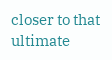closer to that ultimate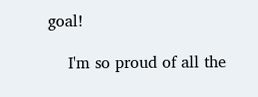goal!

    I'm so proud of all the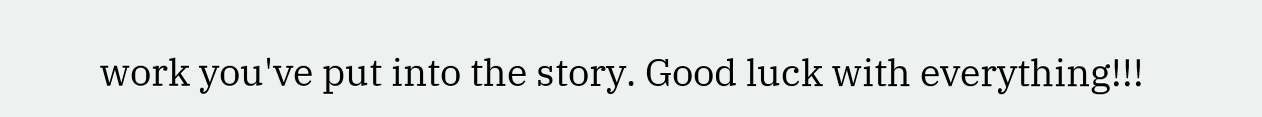work you've put into the story. Good luck with everything!!!